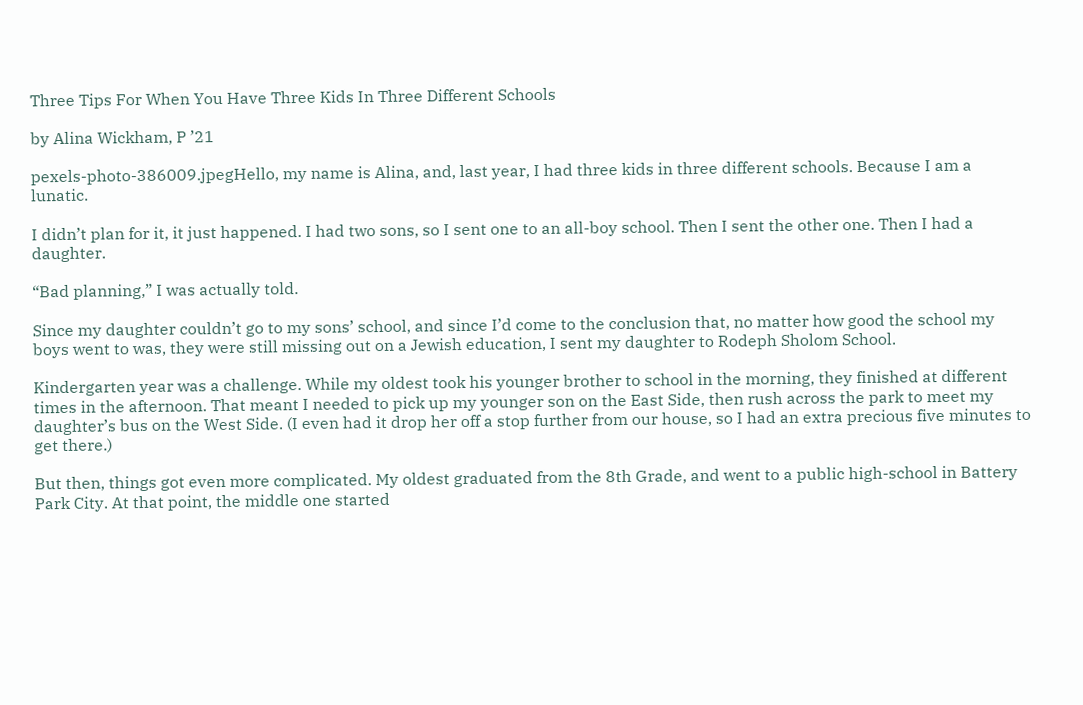Three Tips For When You Have Three Kids In Three Different Schools

by Alina Wickham, P ’21

pexels-photo-386009.jpegHello, my name is Alina, and, last year, I had three kids in three different schools. Because I am a lunatic.

I didn’t plan for it, it just happened. I had two sons, so I sent one to an all-boy school. Then I sent the other one. Then I had a daughter.

“Bad planning,” I was actually told.

Since my daughter couldn’t go to my sons’ school, and since I’d come to the conclusion that, no matter how good the school my boys went to was, they were still missing out on a Jewish education, I sent my daughter to Rodeph Sholom School.

Kindergarten year was a challenge. While my oldest took his younger brother to school in the morning, they finished at different times in the afternoon. That meant I needed to pick up my younger son on the East Side, then rush across the park to meet my daughter’s bus on the West Side. (I even had it drop her off a stop further from our house, so I had an extra precious five minutes to get there.)

But then, things got even more complicated. My oldest graduated from the 8th Grade, and went to a public high-school in Battery Park City. At that point, the middle one started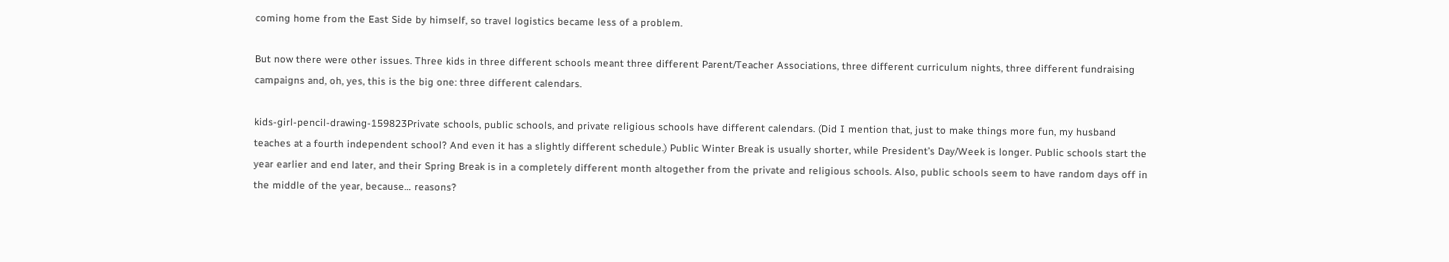coming home from the East Side by himself, so travel logistics became less of a problem.

But now there were other issues. Three kids in three different schools meant three different Parent/Teacher Associations, three different curriculum nights, three different fundraising campaigns and, oh, yes, this is the big one: three different calendars.

kids-girl-pencil-drawing-159823Private schools, public schools, and private religious schools have different calendars. (Did I mention that, just to make things more fun, my husband teaches at a fourth independent school? And even it has a slightly different schedule.) Public Winter Break is usually shorter, while President’s Day/Week is longer. Public schools start the year earlier and end later, and their Spring Break is in a completely different month altogether from the private and religious schools. Also, public schools seem to have random days off in the middle of the year, because… reasons?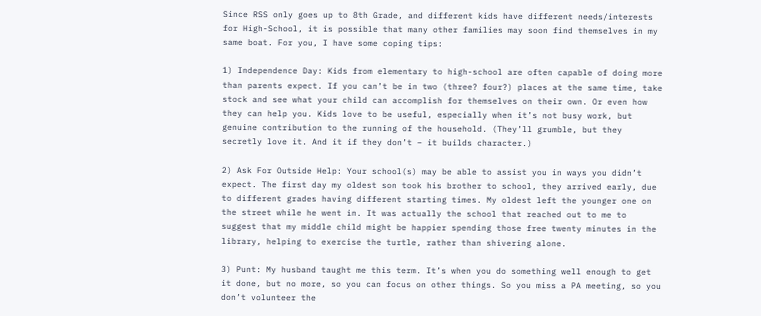Since RSS only goes up to 8th Grade, and different kids have different needs/interests for High-School, it is possible that many other families may soon find themselves in my same boat. For you, I have some coping tips:

1) Independence Day: Kids from elementary to high-school are often capable of doing more than parents expect. If you can’t be in two (three? four?) places at the same time, take stock and see what your child can accomplish for themselves on their own. Or even how they can help you. Kids love to be useful, especially when it’s not busy work, but genuine contribution to the running of the household. (They’ll grumble, but they secretly love it. And it if they don’t – it builds character.)

2) Ask For Outside Help: Your school(s) may be able to assist you in ways you didn’t expect. The first day my oldest son took his brother to school, they arrived early, due to different grades having different starting times. My oldest left the younger one on the street while he went in. It was actually the school that reached out to me to suggest that my middle child might be happier spending those free twenty minutes in the library, helping to exercise the turtle, rather than shivering alone.

3) Punt: My husband taught me this term. It’s when you do something well enough to get it done, but no more, so you can focus on other things. So you miss a PA meeting, so you don’t volunteer the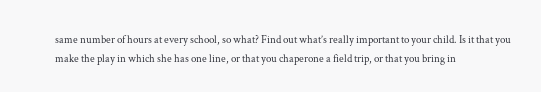same number of hours at every school, so what? Find out what’s really important to your child. Is it that you make the play in which she has one line, or that you chaperone a field trip, or that you bring in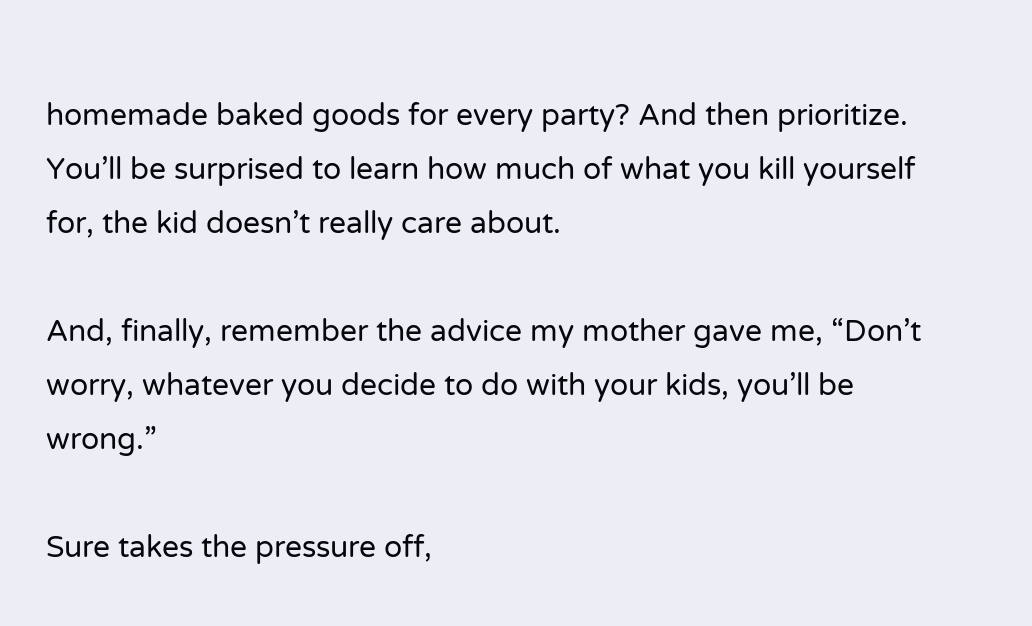homemade baked goods for every party? And then prioritize. You’ll be surprised to learn how much of what you kill yourself for, the kid doesn’t really care about.

And, finally, remember the advice my mother gave me, “Don’t worry, whatever you decide to do with your kids, you’ll be wrong.”

Sure takes the pressure off,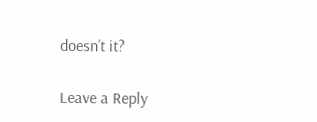doesn’t it?

Leave a Reply